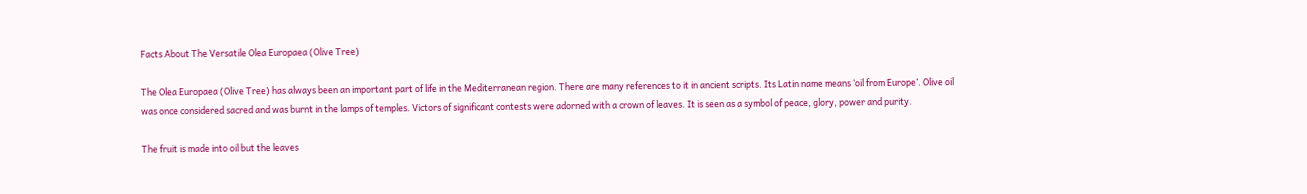Facts About The Versatile Olea Europaea (Olive Tree)

The Olea Europaea (Olive Tree) has always been an important part of life in the Mediterranean region. There are many references to it in ancient scripts. Its Latin name means ‘oil from Europe’. Olive oil was once considered sacred and was burnt in the lamps of temples. Victors of significant contests were adorned with a crown of leaves. It is seen as a symbol of peace, glory, power and purity.

The fruit is made into oil but the leaves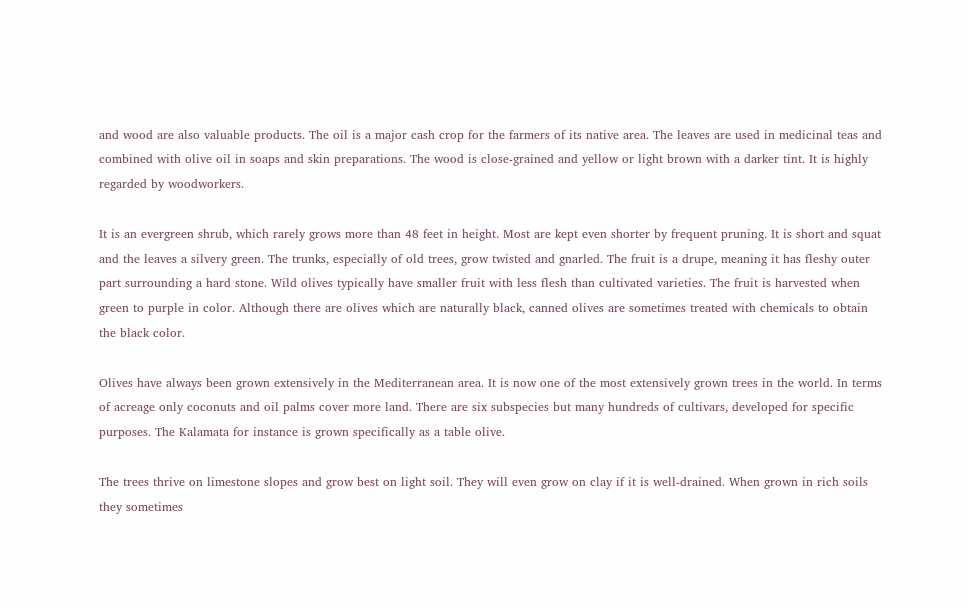and wood are also valuable products. The oil is a major cash crop for the farmers of its native area. The leaves are used in medicinal teas and combined with olive oil in soaps and skin preparations. The wood is close-grained and yellow or light brown with a darker tint. It is highly regarded by woodworkers.

It is an evergreen shrub, which rarely grows more than 48 feet in height. Most are kept even shorter by frequent pruning. It is short and squat and the leaves a silvery green. The trunks, especially of old trees, grow twisted and gnarled. The fruit is a drupe, meaning it has fleshy outer part surrounding a hard stone. Wild olives typically have smaller fruit with less flesh than cultivated varieties. The fruit is harvested when green to purple in color. Although there are olives which are naturally black, canned olives are sometimes treated with chemicals to obtain the black color.

Olives have always been grown extensively in the Mediterranean area. It is now one of the most extensively grown trees in the world. In terms of acreage only coconuts and oil palms cover more land. There are six subspecies but many hundreds of cultivars, developed for specific purposes. The Kalamata for instance is grown specifically as a table olive.

The trees thrive on limestone slopes and grow best on light soil. They will even grow on clay if it is well-drained. When grown in rich soils they sometimes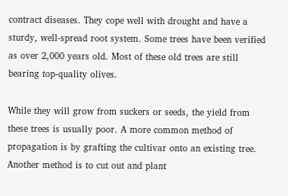contract diseases. They cope well with drought and have a sturdy, well-spread root system. Some trees have been verified as over 2,000 years old. Most of these old trees are still bearing top-quality olives.

While they will grow from suckers or seeds, the yield from these trees is usually poor. A more common method of propagation is by grafting the cultivar onto an existing tree. Another method is to cut out and plant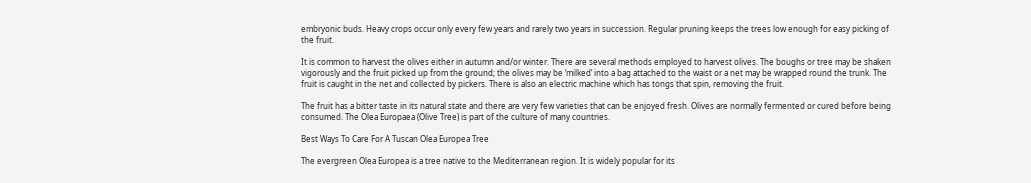embryonic buds. Heavy crops occur only every few years and rarely two years in succession. Regular pruning keeps the trees low enough for easy picking of the fruit.

It is common to harvest the olives either in autumn and/or winter. There are several methods employed to harvest olives. The boughs or tree may be shaken vigorously and the fruit picked up from the ground; the olives may be ‘milked’ into a bag attached to the waist or a net may be wrapped round the trunk. The fruit is caught in the net and collected by pickers. There is also an electric machine which has tongs that spin, removing the fruit.

The fruit has a bitter taste in its natural state and there are very few varieties that can be enjoyed fresh. Olives are normally fermented or cured before being consumed. The Olea Europaea (Olive Tree) is part of the culture of many countries.

Best Ways To Care For A Tuscan Olea Europea Tree

The evergreen Olea Europea is a tree native to the Mediterranean region. It is widely popular for its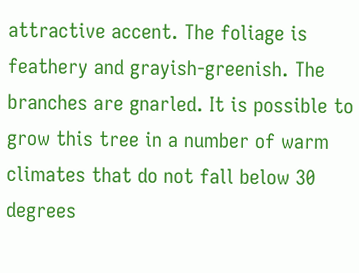attractive accent. The foliage is feathery and grayish-greenish. The branches are gnarled. It is possible to grow this tree in a number of warm climates that do not fall below 30 degrees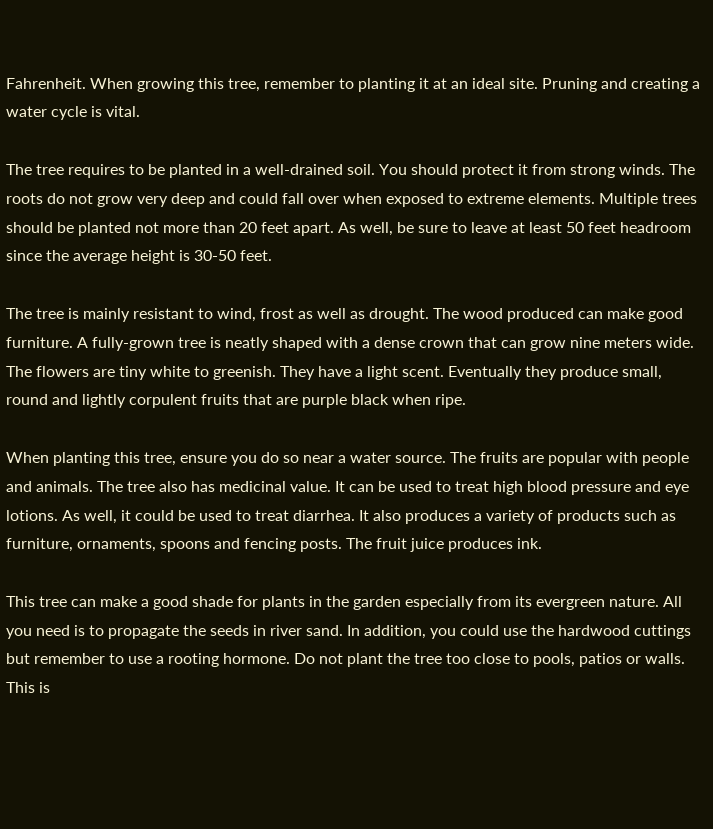Fahrenheit. When growing this tree, remember to planting it at an ideal site. Pruning and creating a water cycle is vital.

The tree requires to be planted in a well-drained soil. You should protect it from strong winds. The roots do not grow very deep and could fall over when exposed to extreme elements. Multiple trees should be planted not more than 20 feet apart. As well, be sure to leave at least 50 feet headroom since the average height is 30-50 feet.

The tree is mainly resistant to wind, frost as well as drought. The wood produced can make good furniture. A fully-grown tree is neatly shaped with a dense crown that can grow nine meters wide. The flowers are tiny white to greenish. They have a light scent. Eventually they produce small, round and lightly corpulent fruits that are purple black when ripe.

When planting this tree, ensure you do so near a water source. The fruits are popular with people and animals. The tree also has medicinal value. It can be used to treat high blood pressure and eye lotions. As well, it could be used to treat diarrhea. It also produces a variety of products such as furniture, ornaments, spoons and fencing posts. The fruit juice produces ink.

This tree can make a good shade for plants in the garden especially from its evergreen nature. All you need is to propagate the seeds in river sand. In addition, you could use the hardwood cuttings but remember to use a rooting hormone. Do not plant the tree too close to pools, patios or walls. This is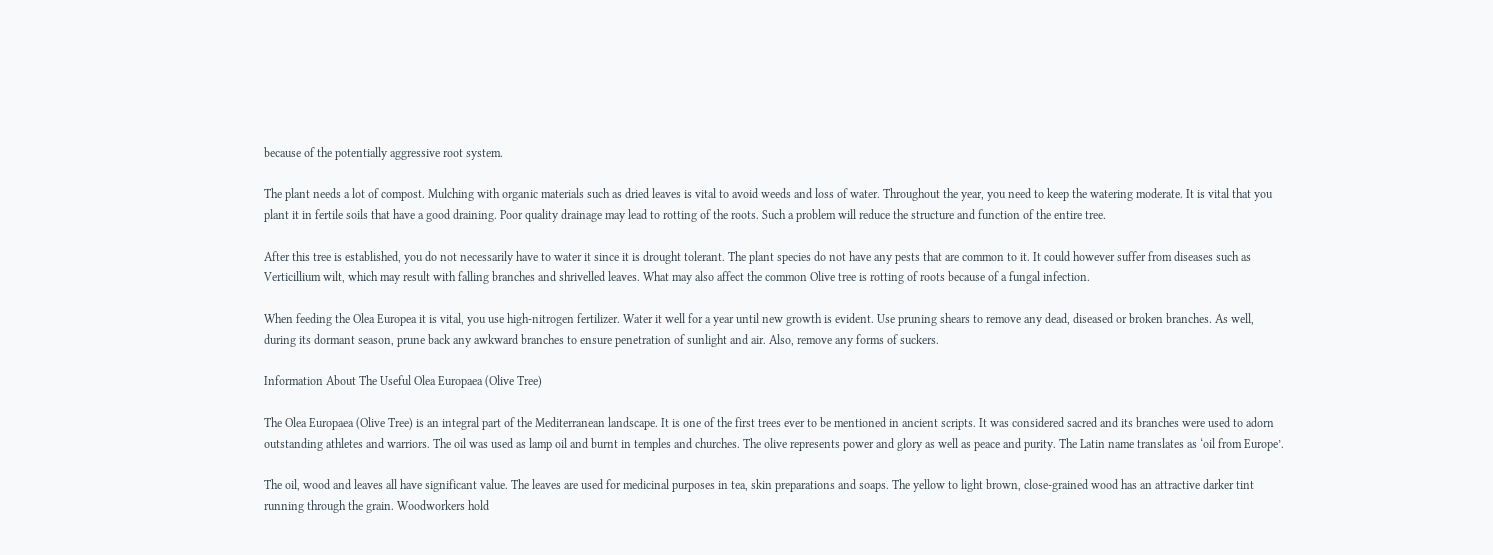because of the potentially aggressive root system.

The plant needs a lot of compost. Mulching with organic materials such as dried leaves is vital to avoid weeds and loss of water. Throughout the year, you need to keep the watering moderate. It is vital that you plant it in fertile soils that have a good draining. Poor quality drainage may lead to rotting of the roots. Such a problem will reduce the structure and function of the entire tree.

After this tree is established, you do not necessarily have to water it since it is drought tolerant. The plant species do not have any pests that are common to it. It could however suffer from diseases such as Verticillium wilt, which may result with falling branches and shrivelled leaves. What may also affect the common Olive tree is rotting of roots because of a fungal infection.

When feeding the Olea Europea it is vital, you use high-nitrogen fertilizer. Water it well for a year until new growth is evident. Use pruning shears to remove any dead, diseased or broken branches. As well, during its dormant season, prune back any awkward branches to ensure penetration of sunlight and air. Also, remove any forms of suckers.

Information About The Useful Olea Europaea (Olive Tree)

The Olea Europaea (Olive Tree) is an integral part of the Mediterranean landscape. It is one of the first trees ever to be mentioned in ancient scripts. It was considered sacred and its branches were used to adorn outstanding athletes and warriors. The oil was used as lamp oil and burnt in temples and churches. The olive represents power and glory as well as peace and purity. The Latin name translates as ‘oil from Europe’.

The oil, wood and leaves all have significant value. The leaves are used for medicinal purposes in tea, skin preparations and soaps. The yellow to light brown, close-grained wood has an attractive darker tint running through the grain. Woodworkers hold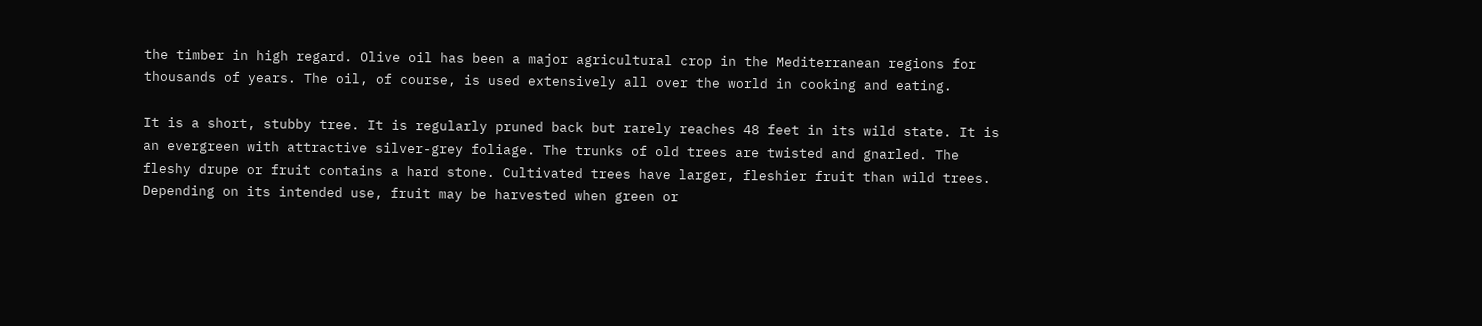the timber in high regard. Olive oil has been a major agricultural crop in the Mediterranean regions for thousands of years. The oil, of course, is used extensively all over the world in cooking and eating.

It is a short, stubby tree. It is regularly pruned back but rarely reaches 48 feet in its wild state. It is an evergreen with attractive silver-grey foliage. The trunks of old trees are twisted and gnarled. The fleshy drupe or fruit contains a hard stone. Cultivated trees have larger, fleshier fruit than wild trees. Depending on its intended use, fruit may be harvested when green or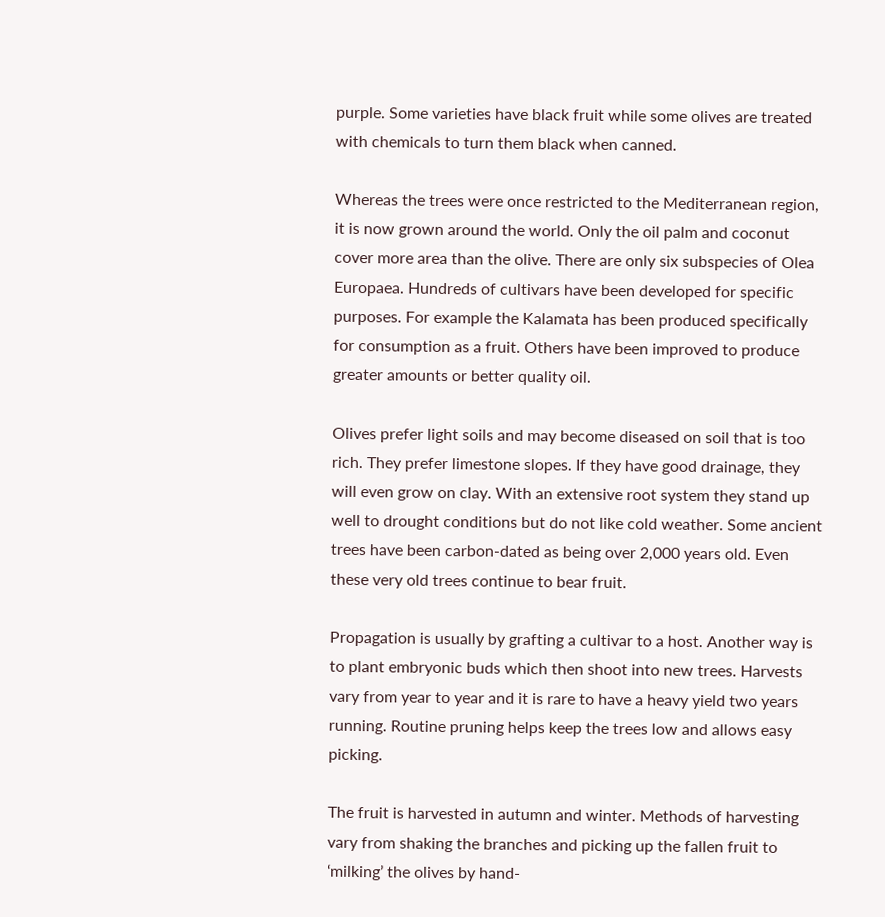purple. Some varieties have black fruit while some olives are treated with chemicals to turn them black when canned.

Whereas the trees were once restricted to the Mediterranean region, it is now grown around the world. Only the oil palm and coconut cover more area than the olive. There are only six subspecies of Olea Europaea. Hundreds of cultivars have been developed for specific purposes. For example the Kalamata has been produced specifically for consumption as a fruit. Others have been improved to produce greater amounts or better quality oil.

Olives prefer light soils and may become diseased on soil that is too rich. They prefer limestone slopes. If they have good drainage, they will even grow on clay. With an extensive root system they stand up well to drought conditions but do not like cold weather. Some ancient trees have been carbon-dated as being over 2,000 years old. Even these very old trees continue to bear fruit.

Propagation is usually by grafting a cultivar to a host. Another way is to plant embryonic buds which then shoot into new trees. Harvests vary from year to year and it is rare to have a heavy yield two years running. Routine pruning helps keep the trees low and allows easy picking.

The fruit is harvested in autumn and winter. Methods of harvesting vary from shaking the branches and picking up the fallen fruit to ‘milking’ the olives by hand-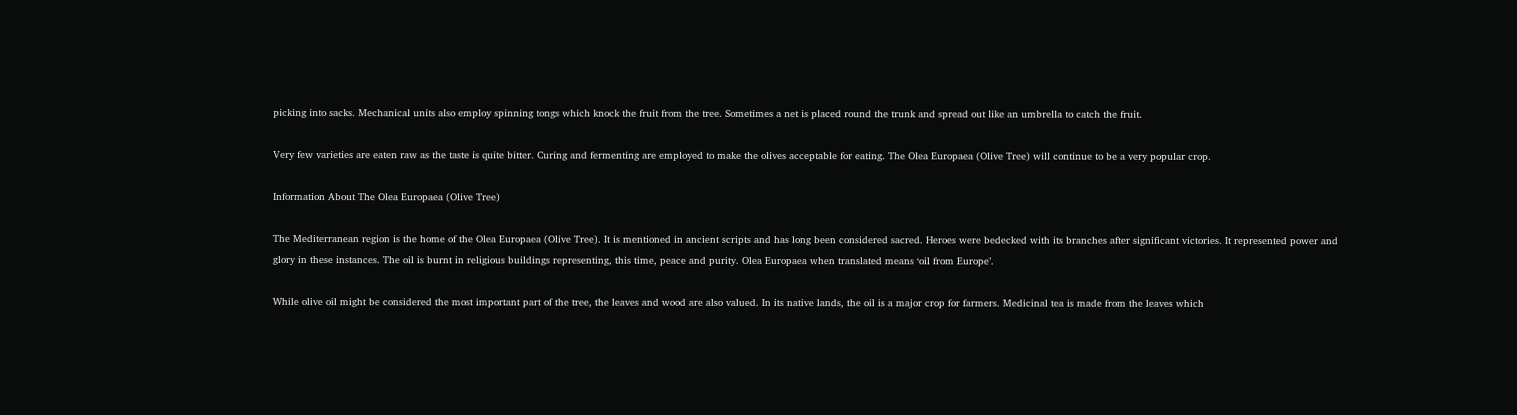picking into sacks. Mechanical units also employ spinning tongs which knock the fruit from the tree. Sometimes a net is placed round the trunk and spread out like an umbrella to catch the fruit.

Very few varieties are eaten raw as the taste is quite bitter. Curing and fermenting are employed to make the olives acceptable for eating. The Olea Europaea (Olive Tree) will continue to be a very popular crop.

Information About The Olea Europaea (Olive Tree)

The Mediterranean region is the home of the Olea Europaea (Olive Tree). It is mentioned in ancient scripts and has long been considered sacred. Heroes were bedecked with its branches after significant victories. It represented power and glory in these instances. The oil is burnt in religious buildings representing, this time, peace and purity. Olea Europaea when translated means ‘oil from Europe’.

While olive oil might be considered the most important part of the tree, the leaves and wood are also valued. In its native lands, the oil is a major crop for farmers. Medicinal tea is made from the leaves which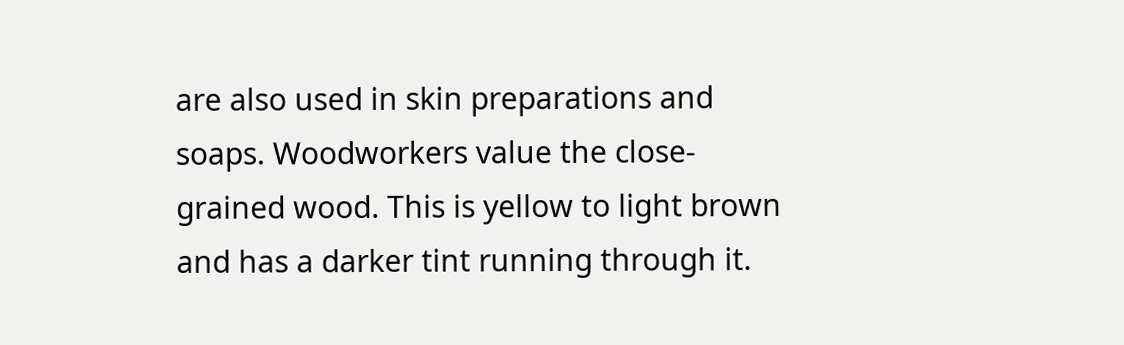are also used in skin preparations and soaps. Woodworkers value the close-grained wood. This is yellow to light brown and has a darker tint running through it.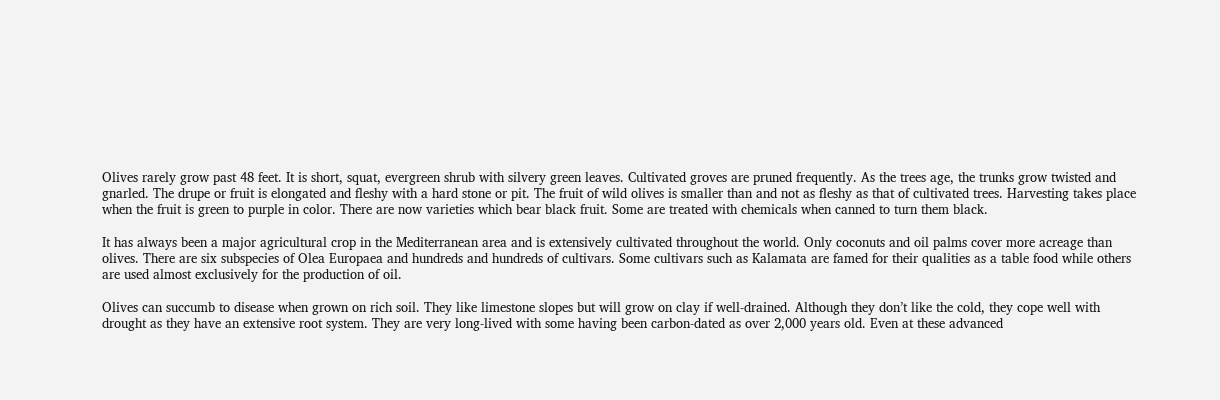Olives rarely grow past 48 feet. It is short, squat, evergreen shrub with silvery green leaves. Cultivated groves are pruned frequently. As the trees age, the trunks grow twisted and gnarled. The drupe or fruit is elongated and fleshy with a hard stone or pit. The fruit of wild olives is smaller than and not as fleshy as that of cultivated trees. Harvesting takes place when the fruit is green to purple in color. There are now varieties which bear black fruit. Some are treated with chemicals when canned to turn them black.

It has always been a major agricultural crop in the Mediterranean area and is extensively cultivated throughout the world. Only coconuts and oil palms cover more acreage than olives. There are six subspecies of Olea Europaea and hundreds and hundreds of cultivars. Some cultivars such as Kalamata are famed for their qualities as a table food while others are used almost exclusively for the production of oil.

Olives can succumb to disease when grown on rich soil. They like limestone slopes but will grow on clay if well-drained. Although they don’t like the cold, they cope well with drought as they have an extensive root system. They are very long-lived with some having been carbon-dated as over 2,000 years old. Even at these advanced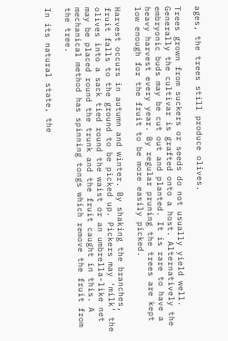ages, the trees still produce olives.

Trees grown from suckers or seeds do not usually yield well. Generally the cultivar is grafted onto a host. Alternatively the embryonic buds may be cut out and planted. It is rare to have a heavy harvest every year. By regular pruning the trees are kept low enough for the fruit to be more easily picked.

Harvest occurs in autumn and winter. By shaking the branches, fruit falls to the ground to be picked up. Pickers may ‘milk’ the olives into a sack tied round the waist or an umbrella-like net may be placed round the trunk and the fruit caught in this. A mechanical method has spinning tongs which remove the fruit from the tree.

In its natural state, the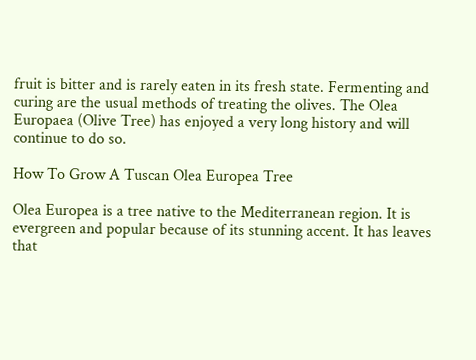fruit is bitter and is rarely eaten in its fresh state. Fermenting and curing are the usual methods of treating the olives. The Olea Europaea (Olive Tree) has enjoyed a very long history and will continue to do so.

How To Grow A Tuscan Olea Europea Tree

Olea Europea is a tree native to the Mediterranean region. It is evergreen and popular because of its stunning accent. It has leaves that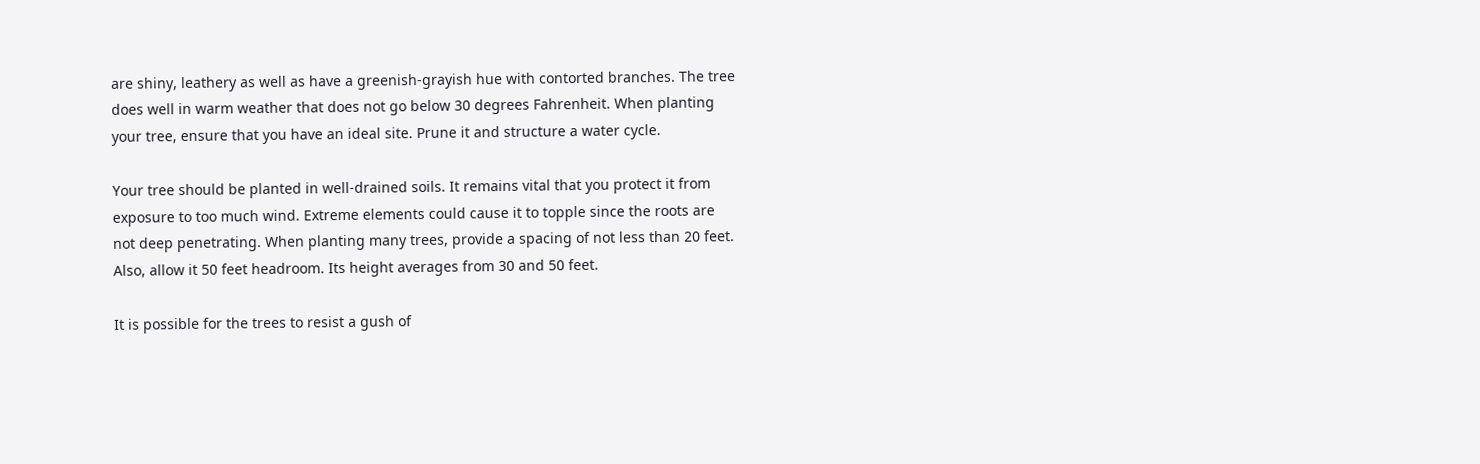are shiny, leathery as well as have a greenish-grayish hue with contorted branches. The tree does well in warm weather that does not go below 30 degrees Fahrenheit. When planting your tree, ensure that you have an ideal site. Prune it and structure a water cycle.

Your tree should be planted in well-drained soils. It remains vital that you protect it from exposure to too much wind. Extreme elements could cause it to topple since the roots are not deep penetrating. When planting many trees, provide a spacing of not less than 20 feet. Also, allow it 50 feet headroom. Its height averages from 30 and 50 feet.

It is possible for the trees to resist a gush of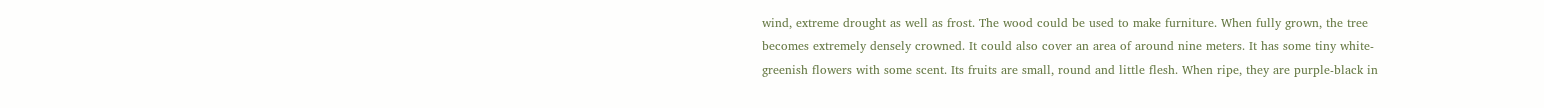wind, extreme drought as well as frost. The wood could be used to make furniture. When fully grown, the tree becomes extremely densely crowned. It could also cover an area of around nine meters. It has some tiny white-greenish flowers with some scent. Its fruits are small, round and little flesh. When ripe, they are purple-black in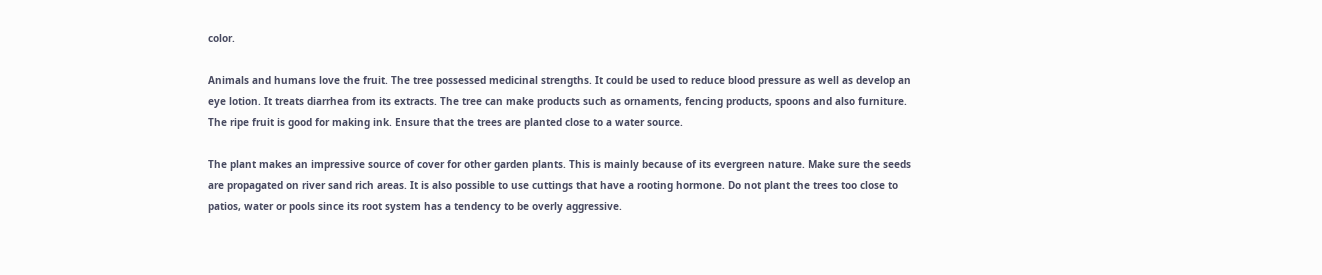color.

Animals and humans love the fruit. The tree possessed medicinal strengths. It could be used to reduce blood pressure as well as develop an eye lotion. It treats diarrhea from its extracts. The tree can make products such as ornaments, fencing products, spoons and also furniture. The ripe fruit is good for making ink. Ensure that the trees are planted close to a water source.

The plant makes an impressive source of cover for other garden plants. This is mainly because of its evergreen nature. Make sure the seeds are propagated on river sand rich areas. It is also possible to use cuttings that have a rooting hormone. Do not plant the trees too close to patios, water or pools since its root system has a tendency to be overly aggressive.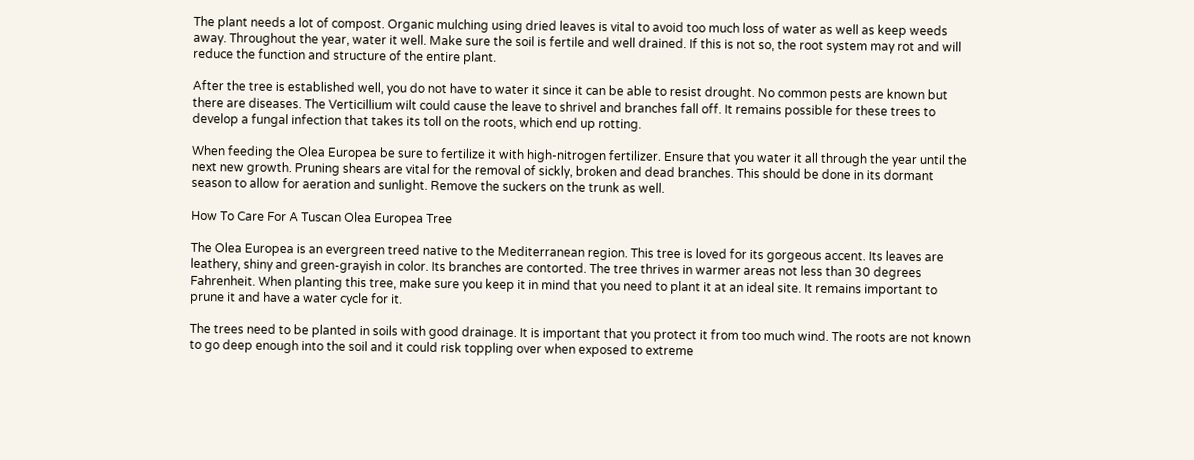The plant needs a lot of compost. Organic mulching using dried leaves is vital to avoid too much loss of water as well as keep weeds away. Throughout the year, water it well. Make sure the soil is fertile and well drained. If this is not so, the root system may rot and will reduce the function and structure of the entire plant.

After the tree is established well, you do not have to water it since it can be able to resist drought. No common pests are known but there are diseases. The Verticillium wilt could cause the leave to shrivel and branches fall off. It remains possible for these trees to develop a fungal infection that takes its toll on the roots, which end up rotting.

When feeding the Olea Europea be sure to fertilize it with high-nitrogen fertilizer. Ensure that you water it all through the year until the next new growth. Pruning shears are vital for the removal of sickly, broken and dead branches. This should be done in its dormant season to allow for aeration and sunlight. Remove the suckers on the trunk as well.

How To Care For A Tuscan Olea Europea Tree

The Olea Europea is an evergreen treed native to the Mediterranean region. This tree is loved for its gorgeous accent. Its leaves are leathery, shiny and green-grayish in color. Its branches are contorted. The tree thrives in warmer areas not less than 30 degrees Fahrenheit. When planting this tree, make sure you keep it in mind that you need to plant it at an ideal site. It remains important to prune it and have a water cycle for it.

The trees need to be planted in soils with good drainage. It is important that you protect it from too much wind. The roots are not known to go deep enough into the soil and it could risk toppling over when exposed to extreme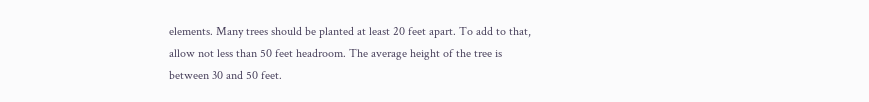elements. Many trees should be planted at least 20 feet apart. To add to that, allow not less than 50 feet headroom. The average height of the tree is between 30 and 50 feet.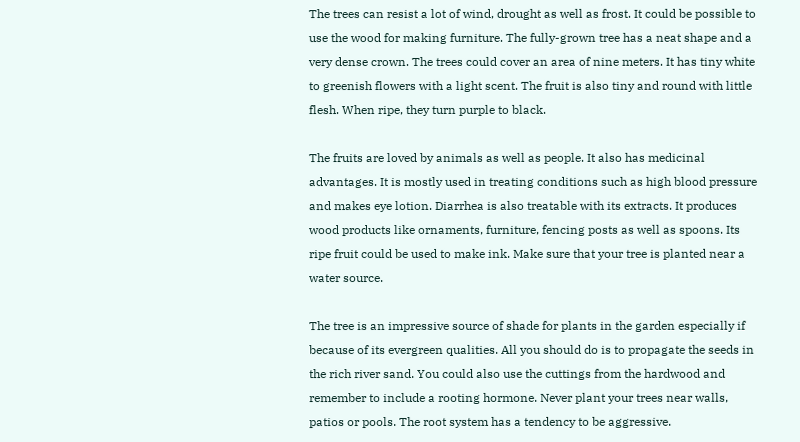The trees can resist a lot of wind, drought as well as frost. It could be possible to use the wood for making furniture. The fully-grown tree has a neat shape and a very dense crown. The trees could cover an area of nine meters. It has tiny white to greenish flowers with a light scent. The fruit is also tiny and round with little flesh. When ripe, they turn purple to black.

The fruits are loved by animals as well as people. It also has medicinal advantages. It is mostly used in treating conditions such as high blood pressure and makes eye lotion. Diarrhea is also treatable with its extracts. It produces wood products like ornaments, furniture, fencing posts as well as spoons. Its ripe fruit could be used to make ink. Make sure that your tree is planted near a water source.

The tree is an impressive source of shade for plants in the garden especially if because of its evergreen qualities. All you should do is to propagate the seeds in the rich river sand. You could also use the cuttings from the hardwood and remember to include a rooting hormone. Never plant your trees near walls, patios or pools. The root system has a tendency to be aggressive.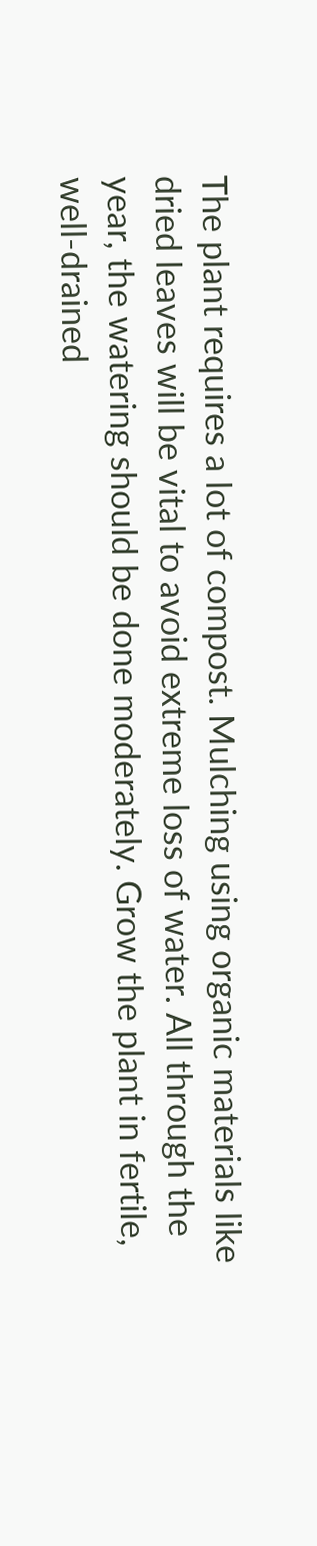The plant requires a lot of compost. Mulching using organic materials like dried leaves will be vital to avoid extreme loss of water. All through the year, the watering should be done moderately. Grow the plant in fertile, well-drained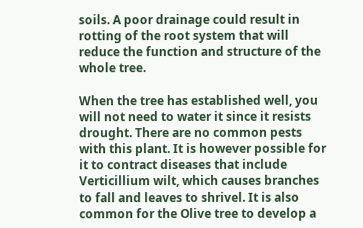soils. A poor drainage could result in rotting of the root system that will reduce the function and structure of the whole tree.

When the tree has established well, you will not need to water it since it resists drought. There are no common pests with this plant. It is however possible for it to contract diseases that include Verticillium wilt, which causes branches to fall and leaves to shrivel. It is also common for the Olive tree to develop a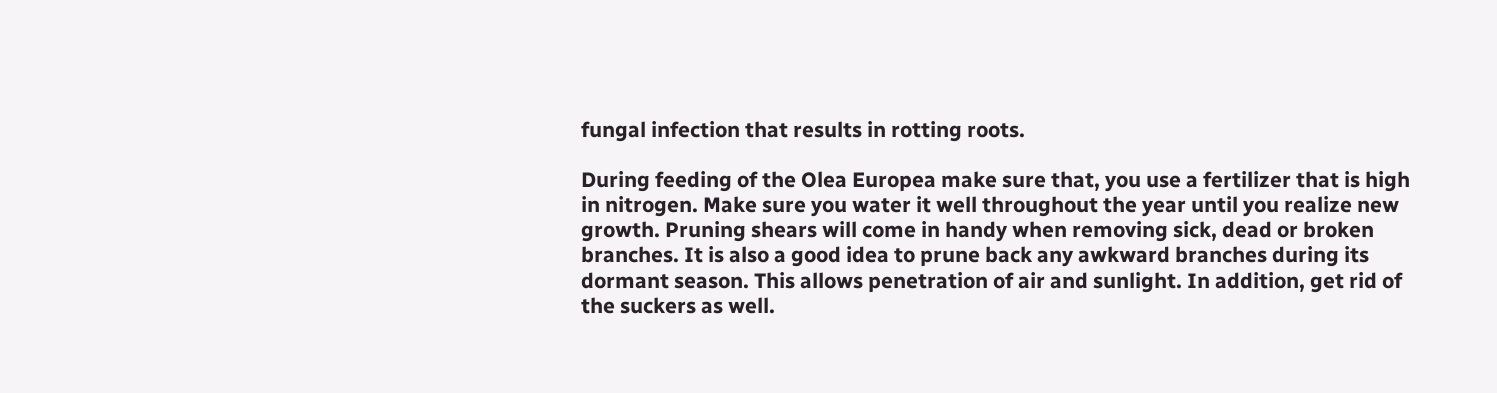fungal infection that results in rotting roots.

During feeding of the Olea Europea make sure that, you use a fertilizer that is high in nitrogen. Make sure you water it well throughout the year until you realize new growth. Pruning shears will come in handy when removing sick, dead or broken branches. It is also a good idea to prune back any awkward branches during its dormant season. This allows penetration of air and sunlight. In addition, get rid of the suckers as well.